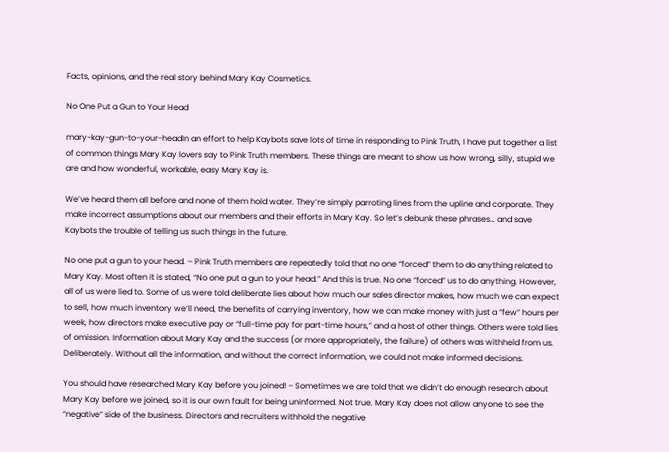Facts, opinions, and the real story behind Mary Kay Cosmetics.

No One Put a Gun to Your Head

mary-kay-gun-to-your-headIn an effort to help Kaybots save lots of time in responding to Pink Truth, I have put together a list of common things Mary Kay lovers say to Pink Truth members. These things are meant to show us how wrong, silly, stupid we are and how wonderful, workable, easy Mary Kay is.

We’ve heard them all before and none of them hold water. They’re simply parroting lines from the upline and corporate. They make incorrect assumptions about our members and their efforts in Mary Kay. So let’s debunk these phrases… and save Kaybots the trouble of telling us such things in the future.

No one put a gun to your head. – Pink Truth members are repeatedly told that no one “forced” them to do anything related to Mary Kay. Most often it is stated, “No one put a gun to your head.” And this is true. No one “forced” us to do anything. However, all of us were lied to. Some of us were told deliberate lies about how much our sales director makes, how much we can expect to sell, how much inventory we’ll need, the benefits of carrying inventory, how we can make money with just a “few” hours per week, how directors make executive pay or “full-time pay for part-time hours,” and a host of other things. Others were told lies of omission. Information about Mary Kay and the success (or more appropriately, the failure) of others was withheld from us. Deliberately. Without all the information, and without the correct information, we could not make informed decisions.

You should have researched Mary Kay before you joined! – Sometimes we are told that we didn’t do enough research about Mary Kay before we joined, so it is our own fault for being uninformed. Not true. Mary Kay does not allow anyone to see the “negative” side of the business. Directors and recruiters withhold the negative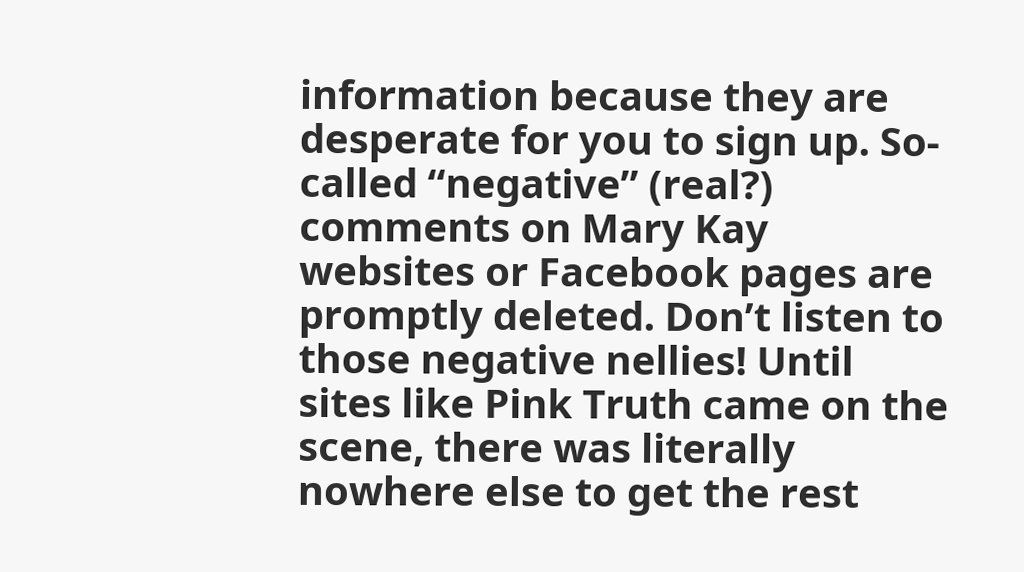information because they are desperate for you to sign up. So-called “negative” (real?) comments on Mary Kay websites or Facebook pages are promptly deleted. Don’t listen to those negative nellies! Until sites like Pink Truth came on the scene, there was literally nowhere else to get the rest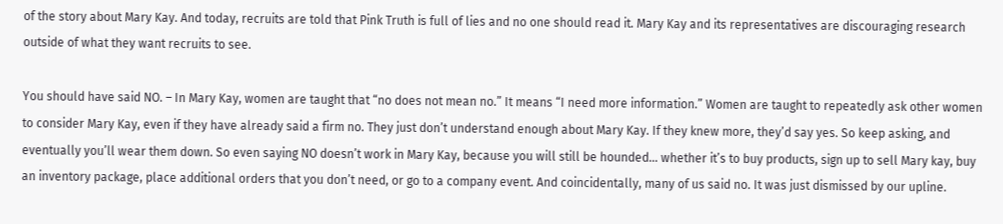of the story about Mary Kay. And today, recruits are told that Pink Truth is full of lies and no one should read it. Mary Kay and its representatives are discouraging research outside of what they want recruits to see.

You should have said NO. – In Mary Kay, women are taught that “no does not mean no.” It means “I need more information.” Women are taught to repeatedly ask other women to consider Mary Kay, even if they have already said a firm no. They just don’t understand enough about Mary Kay. If they knew more, they’d say yes. So keep asking, and eventually you’ll wear them down. So even saying NO doesn’t work in Mary Kay, because you will still be hounded… whether it’s to buy products, sign up to sell Mary kay, buy an inventory package, place additional orders that you don’t need, or go to a company event. And coincidentally, many of us said no. It was just dismissed by our upline.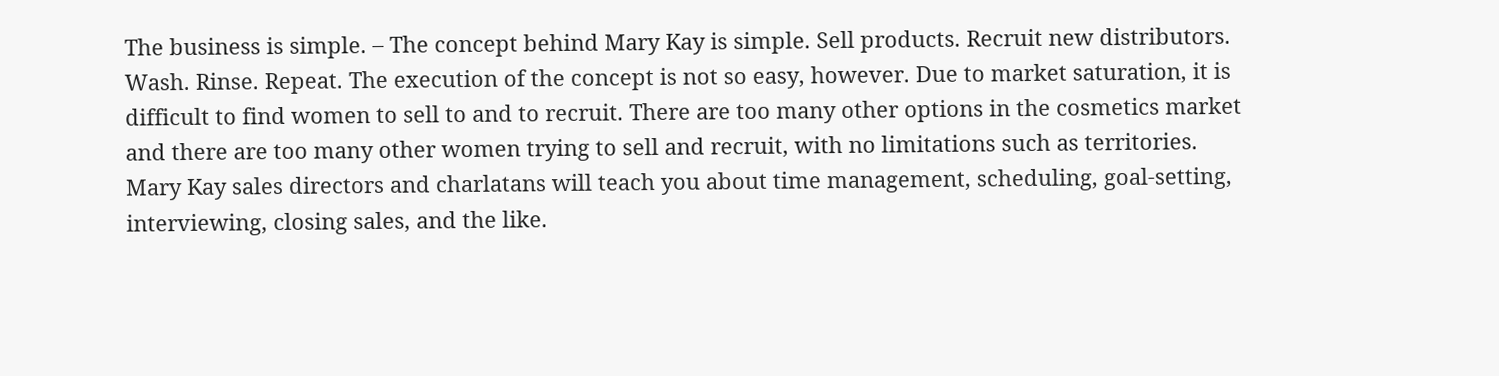The business is simple. – The concept behind Mary Kay is simple. Sell products. Recruit new distributors. Wash. Rinse. Repeat. The execution of the concept is not so easy, however. Due to market saturation, it is difficult to find women to sell to and to recruit. There are too many other options in the cosmetics market and there are too many other women trying to sell and recruit, with no limitations such as territories. Mary Kay sales directors and charlatans will teach you about time management, scheduling, goal-setting, interviewing, closing sales, and the like.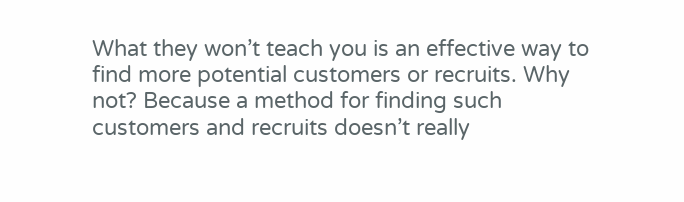What they won’t teach you is an effective way to find more potential customers or recruits. Why not? Because a method for finding such customers and recruits doesn’t really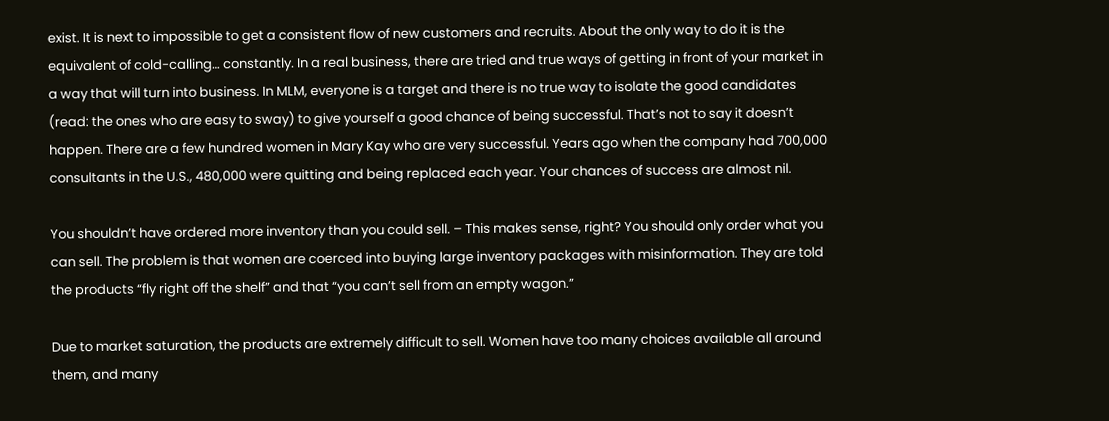exist. It is next to impossible to get a consistent flow of new customers and recruits. About the only way to do it is the equivalent of cold-calling… constantly. In a real business, there are tried and true ways of getting in front of your market in a way that will turn into business. In MLM, everyone is a target and there is no true way to isolate the good candidates (read: the ones who are easy to sway) to give yourself a good chance of being successful. That’s not to say it doesn’t happen. There are a few hundred women in Mary Kay who are very successful. Years ago when the company had 700,000 consultants in the U.S., 480,000 were quitting and being replaced each year. Your chances of success are almost nil.

You shouldn’t have ordered more inventory than you could sell. – This makes sense, right? You should only order what you can sell. The problem is that women are coerced into buying large inventory packages with misinformation. They are told the products “fly right off the shelf” and that “you can’t sell from an empty wagon.”

Due to market saturation, the products are extremely difficult to sell. Women have too many choices available all around them, and many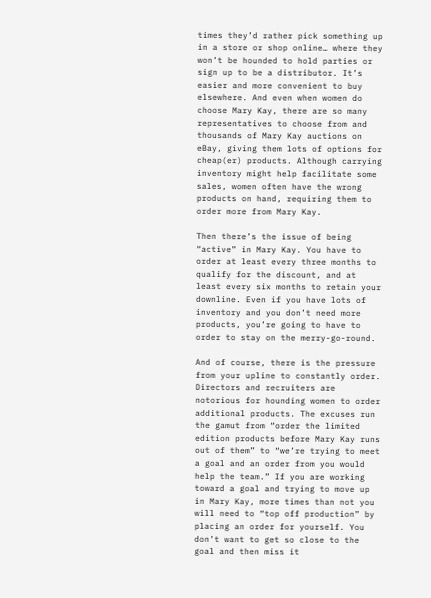times they’d rather pick something up in a store or shop online… where they won’t be hounded to hold parties or sign up to be a distributor. It’s easier and more convenient to buy elsewhere. And even when women do choose Mary Kay, there are so many representatives to choose from and thousands of Mary Kay auctions on eBay, giving them lots of options for cheap(er) products. Although carrying inventory might help facilitate some sales, women often have the wrong products on hand, requiring them to order more from Mary Kay.

Then there’s the issue of being “active” in Mary Kay. You have to order at least every three months to qualify for the discount, and at least every six months to retain your downline. Even if you have lots of inventory and you don’t need more products, you’re going to have to order to stay on the merry-go-round.

And of course, there is the pressure from your upline to constantly order. Directors and recruiters are notorious for hounding women to order additional products. The excuses run the gamut from “order the limited edition products before Mary Kay runs out of them” to “we’re trying to meet a goal and an order from you would help the team.” If you are working toward a goal and trying to move up in Mary Kay, more times than not you will need to “top off production” by placing an order for yourself. You don’t want to get so close to the goal and then miss it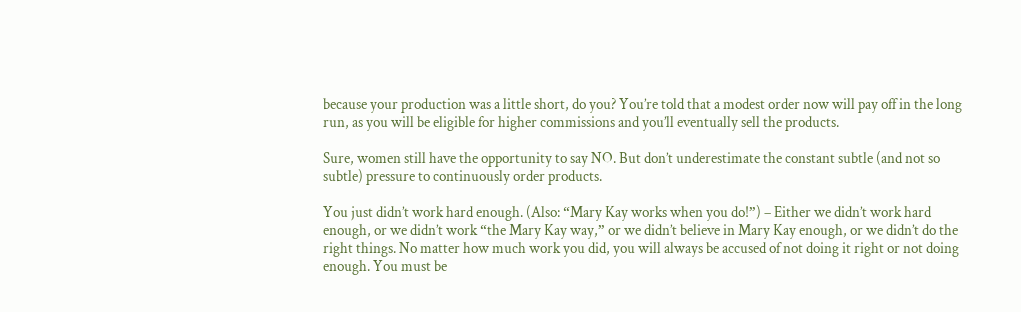because your production was a little short, do you? You’re told that a modest order now will pay off in the long run, as you will be eligible for higher commissions and you’ll eventually sell the products.

Sure, women still have the opportunity to say NO. But don’t underestimate the constant subtle (and not so subtle) pressure to continuously order products.

You just didn’t work hard enough. (Also: “Mary Kay works when you do!”) – Either we didn’t work hard enough, or we didn’t work “the Mary Kay way,” or we didn’t believe in Mary Kay enough, or we didn’t do the right things. No matter how much work you did, you will always be accused of not doing it right or not doing enough. You must be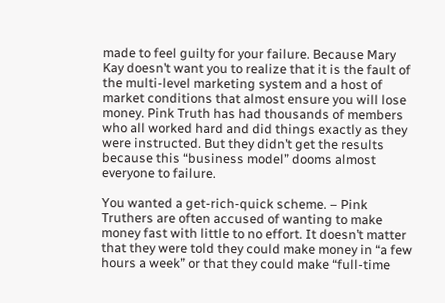made to feel guilty for your failure. Because Mary Kay doesn’t want you to realize that it is the fault of the multi-level marketing system and a host of market conditions that almost ensure you will lose money. Pink Truth has had thousands of members who all worked hard and did things exactly as they were instructed. But they didn’t get the results because this “business model” dooms almost everyone to failure.

You wanted a get-rich-quick scheme. – Pink Truthers are often accused of wanting to make money fast with little to no effort. It doesn’t matter that they were told they could make money in “a few hours a week” or that they could make “full-time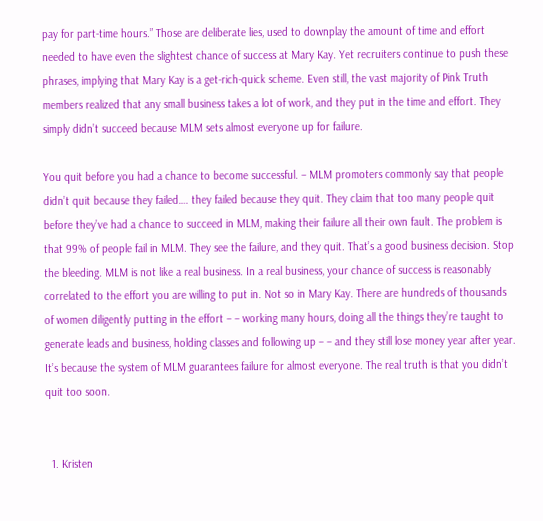pay for part-time hours.” Those are deliberate lies, used to downplay the amount of time and effort needed to have even the slightest chance of success at Mary Kay. Yet recruiters continue to push these phrases, implying that Mary Kay is a get-rich-quick scheme. Even still, the vast majority of Pink Truth members realized that any small business takes a lot of work, and they put in the time and effort. They simply didn’t succeed because MLM sets almost everyone up for failure.

You quit before you had a chance to become successful. – MLM promoters commonly say that people didn’t quit because they failed…. they failed because they quit. They claim that too many people quit before they’ve had a chance to succeed in MLM, making their failure all their own fault. The problem is that 99% of people fail in MLM. They see the failure, and they quit. That’s a good business decision. Stop the bleeding. MLM is not like a real business. In a real business, your chance of success is reasonably correlated to the effort you are willing to put in. Not so in Mary Kay. There are hundreds of thousands of women diligently putting in the effort – – working many hours, doing all the things they’re taught to generate leads and business, holding classes and following up – – and they still lose money year after year. It’s because the system of MLM guarantees failure for almost everyone. The real truth is that you didn’t quit too soon.


  1. Kristen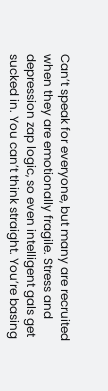Can’t speak for everyone, but many are recruited when they are emotionally fragile. Stress and depression zap logic, so even intelligent gals get sucked in. You can’t think straight. You’re basing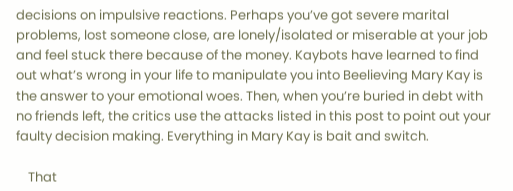decisions on impulsive reactions. Perhaps you’ve got severe marital problems, lost someone close, are lonely/isolated or miserable at your job and feel stuck there because of the money. Kaybots have learned to find out what’s wrong in your life to manipulate you into Beelieving Mary Kay is the answer to your emotional woes. Then, when you’re buried in debt with no friends left, the critics use the attacks listed in this post to point out your faulty decision making. Everything in Mary Kay is bait and switch.

    That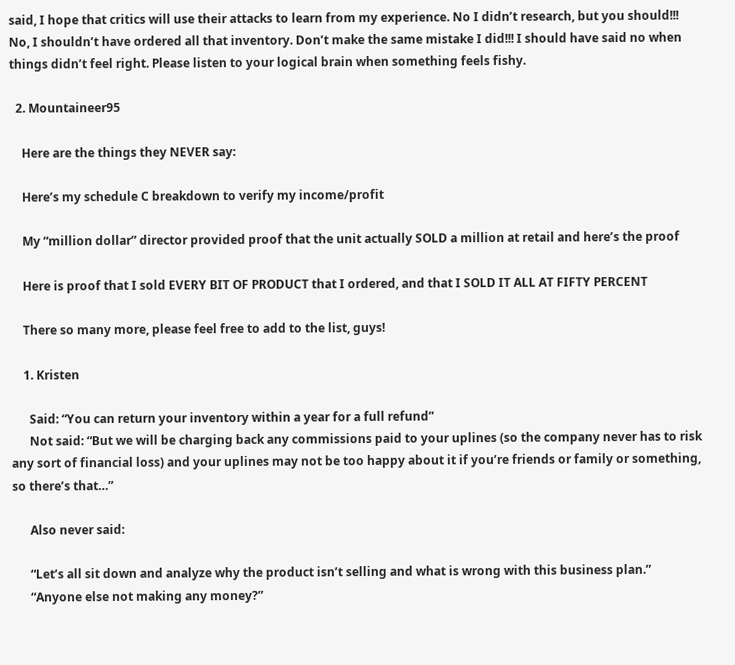said, I hope that critics will use their attacks to learn from my experience. No I didn’t research, but you should!!! No, I shouldn’t have ordered all that inventory. Don’t make the same mistake I did!!! I should have said no when things didn’t feel right. Please listen to your logical brain when something feels fishy.

  2. Mountaineer95

    Here are the things they NEVER say:

    Here’s my schedule C breakdown to verify my income/profit

    My “million dollar” director provided proof that the unit actually SOLD a million at retail and here’s the proof

    Here is proof that I sold EVERY BIT OF PRODUCT that I ordered, and that I SOLD IT ALL AT FIFTY PERCENT

    There so many more, please feel free to add to the list, guys!

    1. Kristen

      Said: “You can return your inventory within a year for a full refund”
      Not said: “But we will be charging back any commissions paid to your uplines (so the company never has to risk any sort of financial loss) and your uplines may not be too happy about it if you’re friends or family or something, so there’s that…”

      Also never said:

      “Let’s all sit down and analyze why the product isn’t selling and what is wrong with this business plan.”
      “Anyone else not making any money?”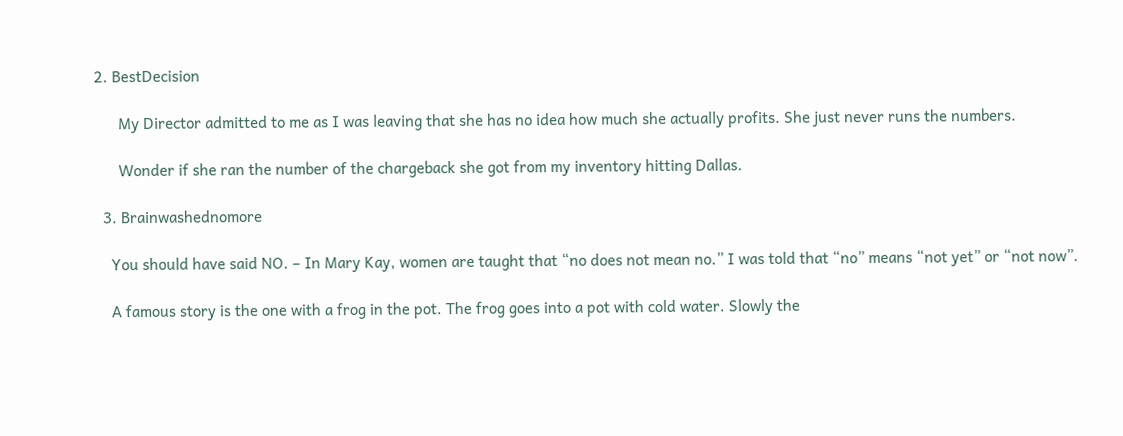2. BestDecision

      My Director admitted to me as I was leaving that she has no idea how much she actually profits. She just never runs the numbers.

      Wonder if she ran the number of the chargeback she got from my inventory hitting Dallas.

  3. Brainwashednomore

    You should have said NO. – In Mary Kay, women are taught that “no does not mean no.” I was told that “no” means “not yet” or “not now”.

    A famous story is the one with a frog in the pot. The frog goes into a pot with cold water. Slowly the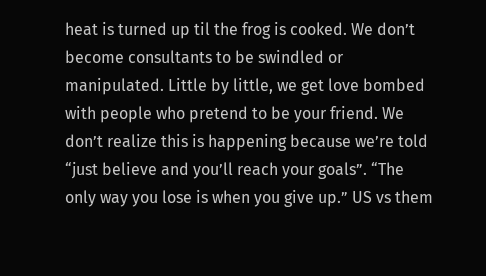heat is turned up til the frog is cooked. We don’t become consultants to be swindled or manipulated. Little by little, we get love bombed with people who pretend to be your friend. We don’t realize this is happening because we’re told “just believe and you’ll reach your goals”. “The only way you lose is when you give up.” US vs them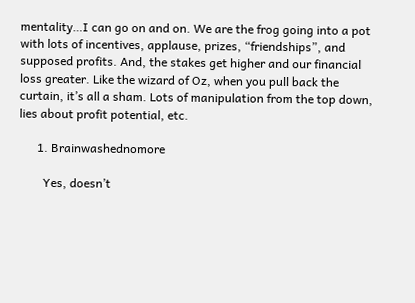mentality…I can go on and on. We are the frog going into a pot with lots of incentives, applause, prizes, “friendships”, and supposed profits. And, the stakes get higher and our financial loss greater. Like the wizard of Oz, when you pull back the curtain, it’s all a sham. Lots of manipulation from the top down, lies about profit potential, etc.

      1. Brainwashednomore

        Yes, doesn’t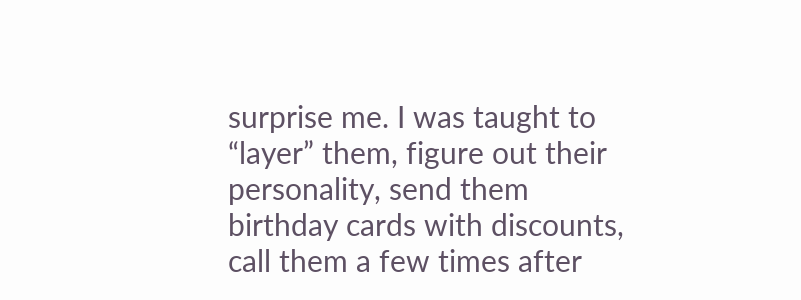surprise me. I was taught to “layer” them, figure out their personality, send them birthday cards with discounts, call them a few times after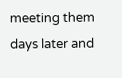meeting them days later and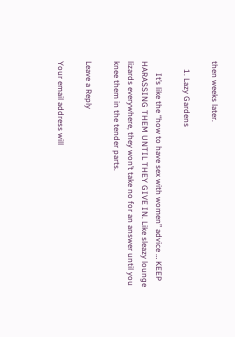then weeks later.

    1. Lazy Gardens

      It’s like the “how to have sex with women” advice … KEEP HARASSING THEM UNTIL THEY GIVE IN. Like sleazy lounge lizards everywhere, they won’t take no for an answer until you knee them in the tender parts.

Leave a Reply

Your email address will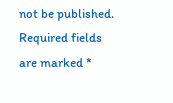not be published. Required fields are marked *